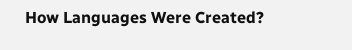How Languages Were Created?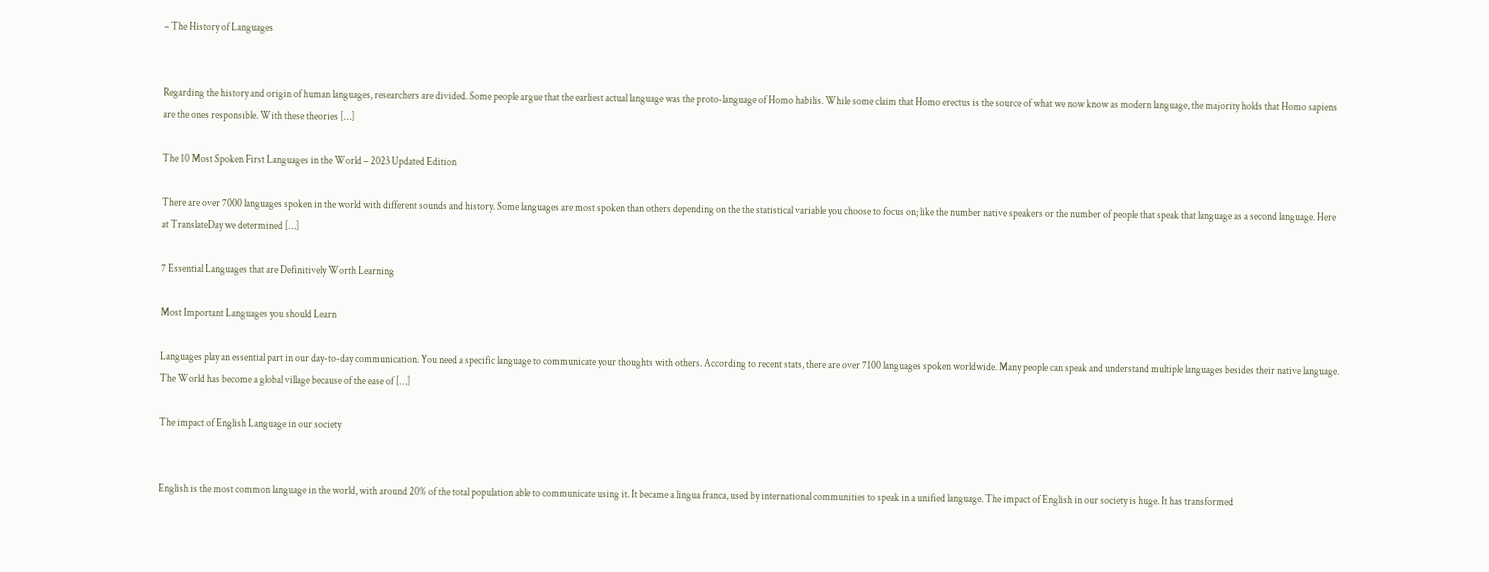– The History of Languages


Regarding the history and origin of human languages, researchers are divided. Some people argue that the earliest actual language was the proto-language of Homo habilis. While some claim that Homo erectus is the source of what we now know as modern language, the majority holds that Homo sapiens are the ones responsible. With these theories […]

The 10 Most Spoken First Languages in the World – 2023 Updated Edition

There are over 7000 languages spoken in the world with different sounds and history. Some languages are most spoken than others depending on the the statistical variable you choose to focus on; like the number native speakers or the number of people that speak that language as a second language. Here at TranslateDay we determined […]

7 Essential Languages that are Definitively Worth Learning

Most Important Languages you should Learn

Languages play an essential part in our day-to-day communication. You need a specific language to communicate your thoughts with others. According to recent stats, there are over 7100 languages spoken worldwide. Many people can speak and understand multiple languages besides their native language. The World has become a global village because of the ease of […]

The impact of English Language in our society


English is the most common language in the world, with around 20% of the total population able to communicate using it. It became a lingua franca, used by international communities to speak in a unified language. The impact of English in our society is huge. It has transformed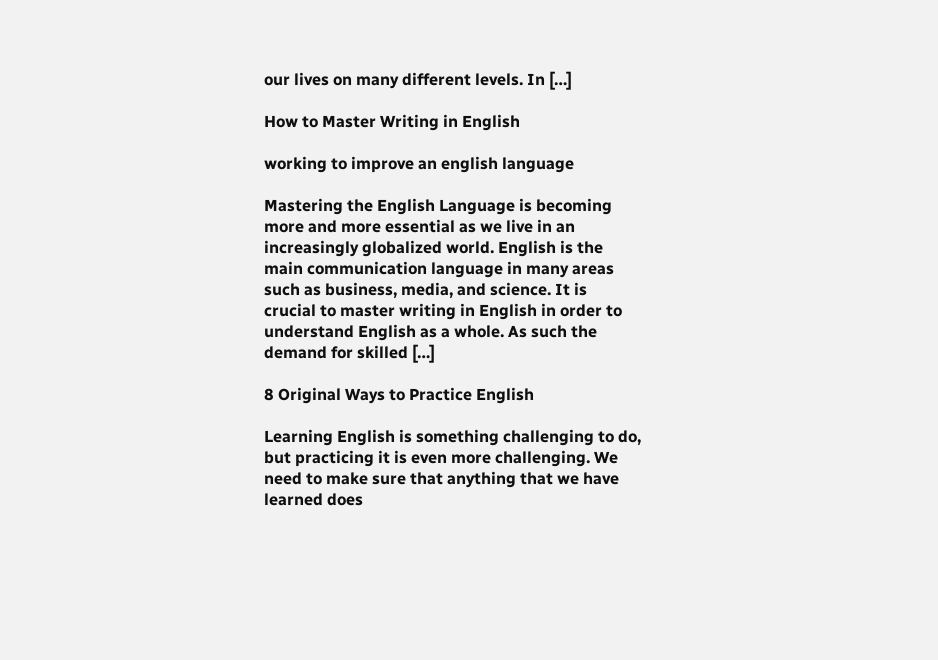our lives on many different levels. In […]

How to Master Writing in English

working to improve an english language

Mastering the English Language is becoming more and more essential as we live in an increasingly globalized world. English is the main communication language in many areas such as business, media, and science. It is crucial to master writing in English in order to understand English as a whole. As such the demand for skilled […]

8 Original Ways to Practice English

Learning English is something challenging to do, but practicing it is even more challenging. We need to make sure that anything that we have learned does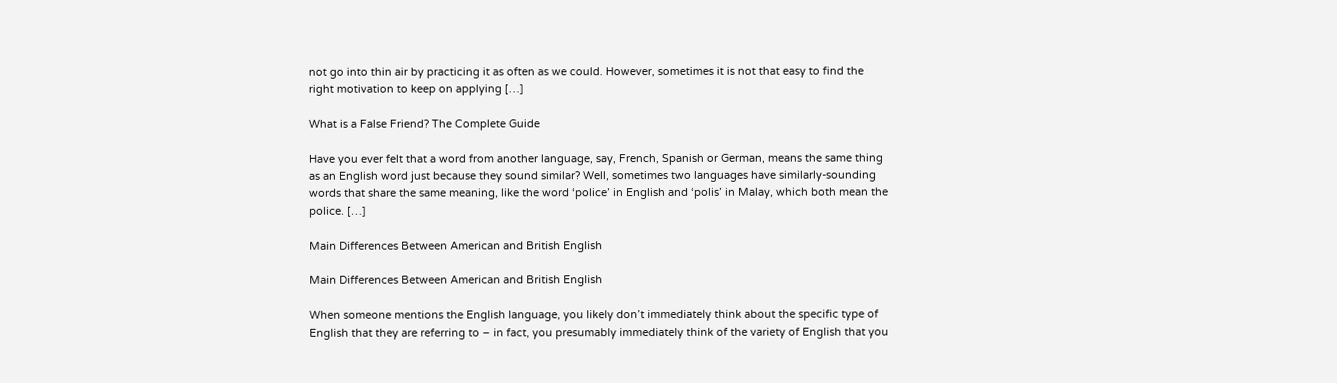not go into thin air by practicing it as often as we could. However, sometimes it is not that easy to find the right motivation to keep on applying […]

What is a False Friend? The Complete Guide

Have you ever felt that a word from another language, say, French, Spanish or German, means the same thing as an English word just because they sound similar? Well, sometimes two languages have similarly-sounding words that share the same meaning, like the word ‘police’ in English and ‘polis’ in Malay, which both mean the police. […]

Main Differences Between American and British English

Main Differences Between American and British English

When someone mentions the English language, you likely don’t immediately think about the specific type of English that they are referring to – in fact, you presumably immediately think of the variety of English that you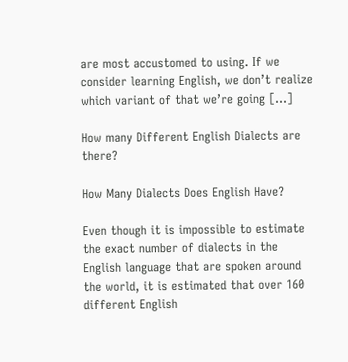are most accustomed to using. If we consider learning English, we don’t realize which variant of that we’re going […]

How many Different English Dialects are there?

How Many Dialects Does English Have?

Even though it is impossible to estimate the exact number of dialects in the English language that are spoken around the world, it is estimated that over 160 different English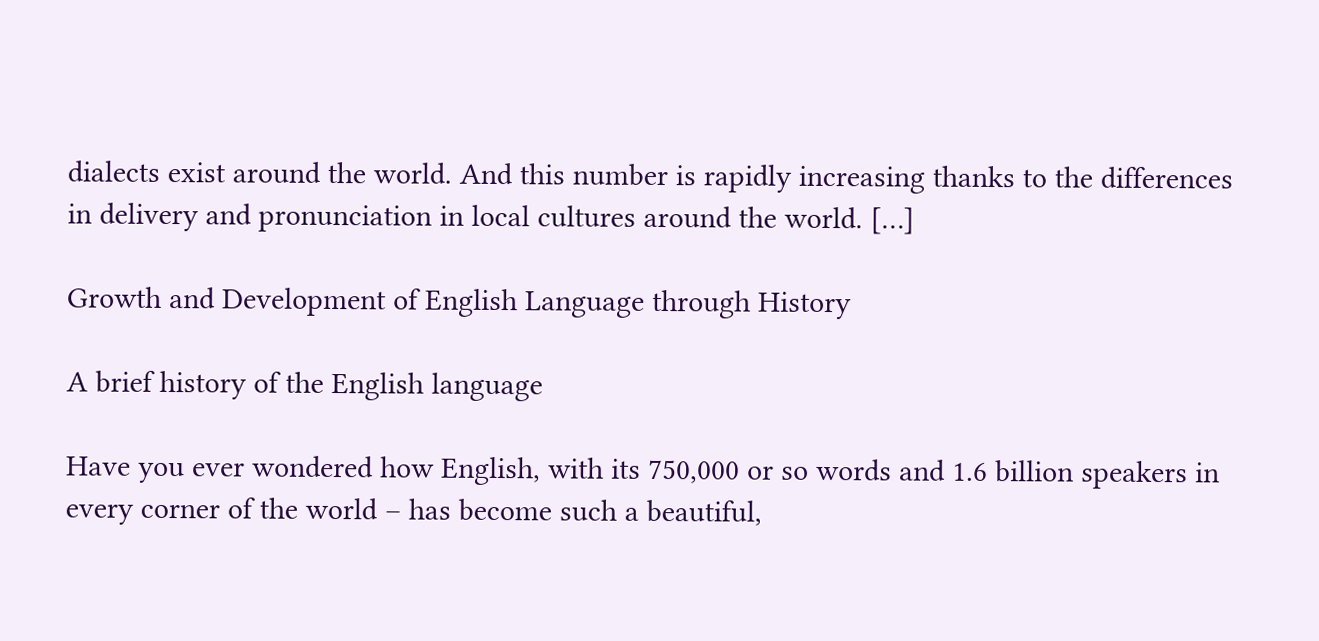dialects exist around the world. And this number is rapidly increasing thanks to the differences in delivery and pronunciation in local cultures around the world. […]

Growth and Development of English Language through History

A brief history of the English language

Have you ever wondered how English, with its 750,000 or so words and 1.6 billion speakers in every corner of the world – has become such a beautiful,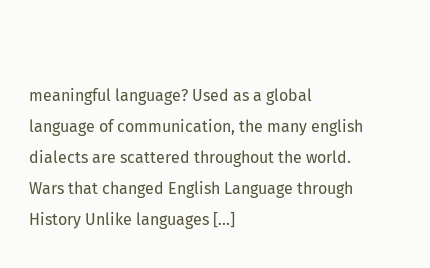meaningful language? Used as a global language of communication, the many english dialects are scattered throughout the world. Wars that changed English Language through History Unlike languages […]